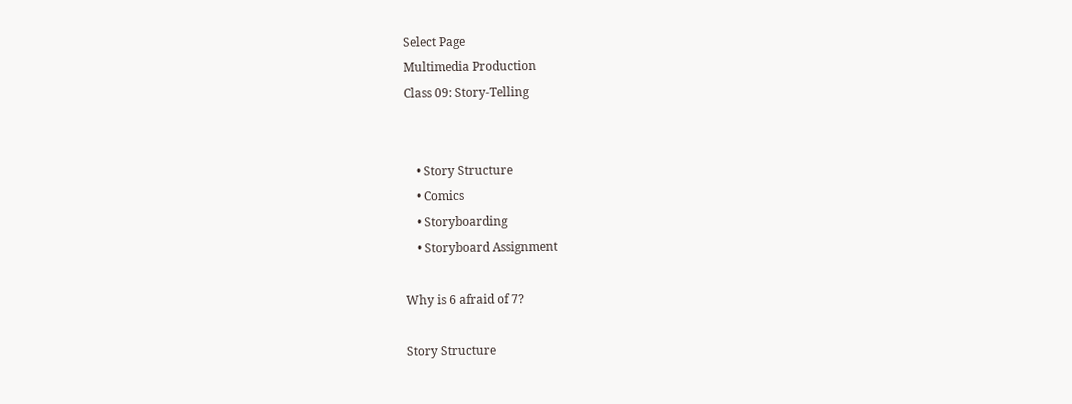Select Page
Multimedia Production
Class 09: Story-Telling


    • Story Structure
    • Comics
    • Storyboarding
    • Storyboard Assignment

Why is 6 afraid of 7?

Story Structure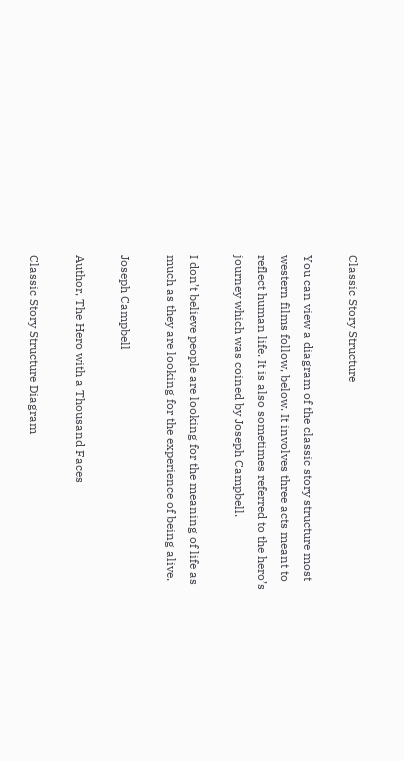Classic Story Structure

You can view a diagram of the classic story structure most western films follow, below. It involves three acts meant to reflect human life. It is also sometimes referred to the hero’s journey which was coined by Joseph Campbell.

I don’t believe people are looking for the meaning of life as much as they are looking for the experience of being alive.

Joseph Campbell

Author, The Hero with a Thousand Faces

Classic Story Structure Diagram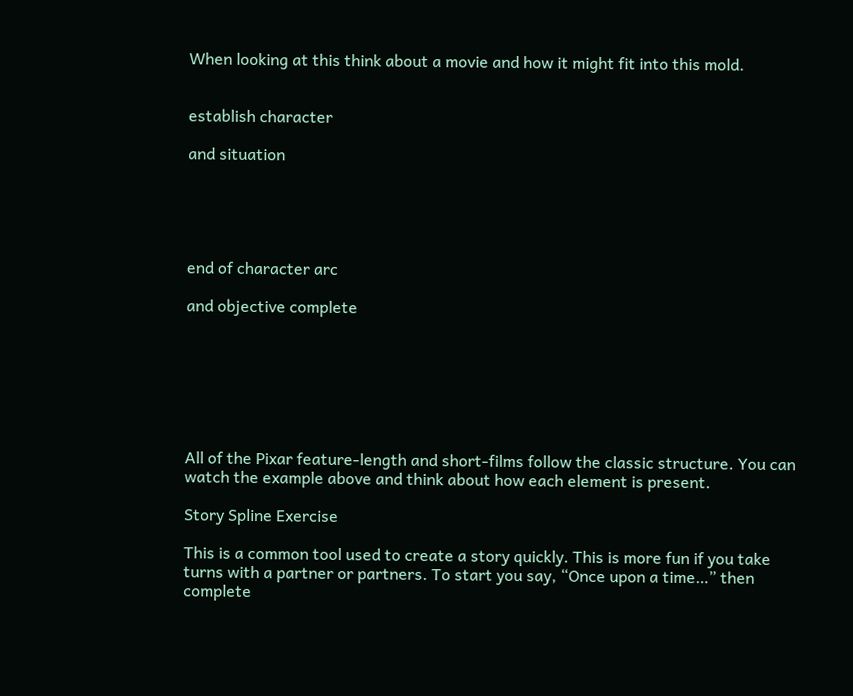When looking at this think about a movie and how it might fit into this mold.


establish character

and situation





end of character arc

and objective complete







All of the Pixar feature-length and short-films follow the classic structure. You can watch the example above and think about how each element is present.

Story Spline Exercise

This is a common tool used to create a story quickly. This is more fun if you take turns with a partner or partners. To start you say, “Once upon a time…” then complete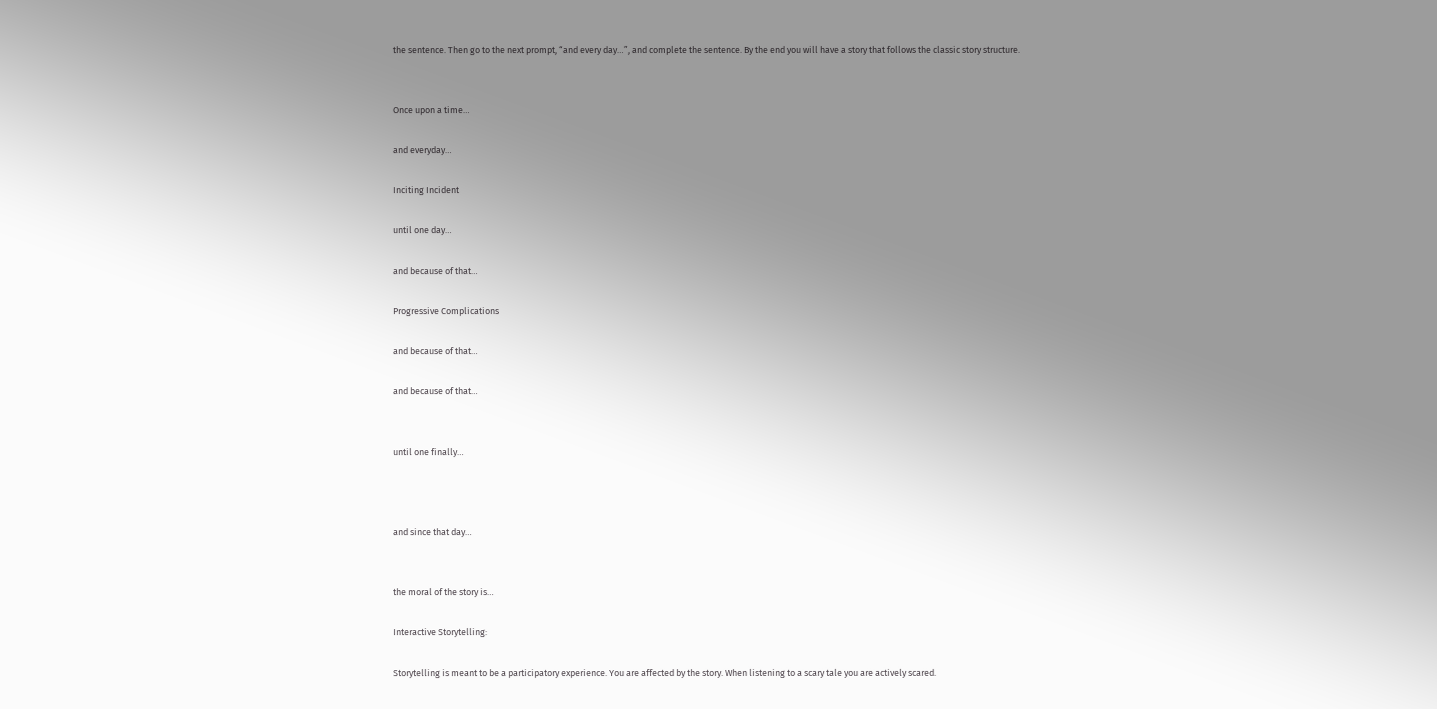the sentence. Then go to the next prompt, “and every day…”, and complete the sentence. By the end you will have a story that follows the classic story structure.


Once upon a time…

and everyday…

Inciting Incident

until one day…

and because of that…

Progressive Complications

and because of that…

and because of that…


until one finally…



and since that day…


the moral of the story is…

Interactive Storytelling:

Storytelling is meant to be a participatory experience. You are affected by the story. When listening to a scary tale you are actively scared.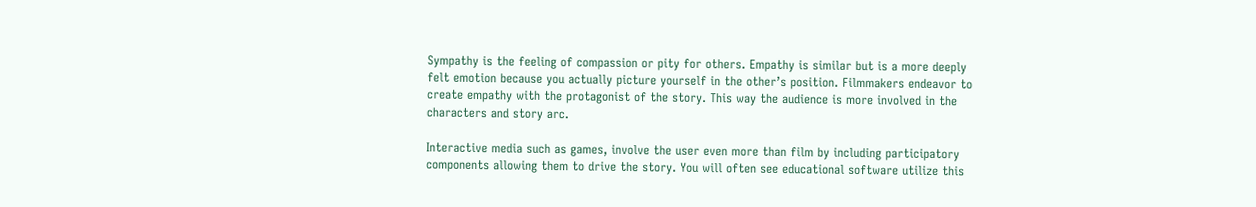Sympathy is the feeling of compassion or pity for others. Empathy is similar but is a more deeply felt emotion because you actually picture yourself in the other’s position. Filmmakers endeavor to create empathy with the protagonist of the story. This way the audience is more involved in the characters and story arc.

Interactive media such as games, involve the user even more than film by including participatory components allowing them to drive the story. You will often see educational software utilize this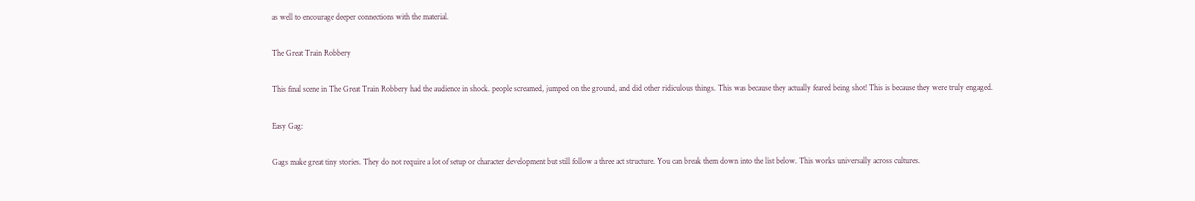as well to encourage deeper connections with the material.

The Great Train Robbery

This final scene in The Great Train Robbery had the audience in shock. people screamed, jumped on the ground, and did other ridiculous things. This was because they actually feared being shot! This is because they were truly engaged.

Easy Gag:

Gags make great tiny stories. They do not require a lot of setup or character development but still follow a three act structure. You can break them down into the list below. This works universally across cultures.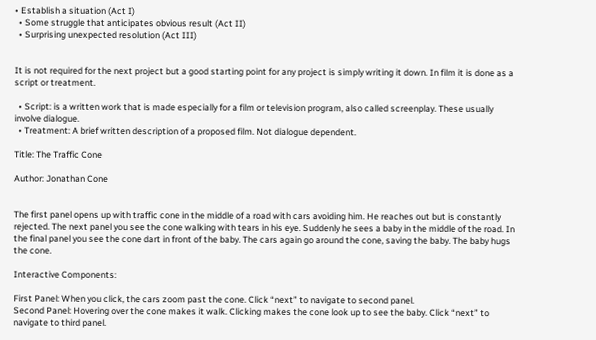• Establish a situation (Act I)
  • Some struggle that anticipates obvious result (Act II)
  • Surprising unexpected resolution (Act III)


It is not required for the next project but a good starting point for any project is simply writing it down. In film it is done as a script or treatment.

  • Script: is a written work that is made especially for a film or television program, also called screenplay. These usually involve dialogue.
  • Treatment: A brief written description of a proposed film. Not dialogue dependent.

Title: The Traffic Cone

Author: Jonathan Cone


The first panel opens up with traffic cone in the middle of a road with cars avoiding him. He reaches out but is constantly rejected. The next panel you see the cone walking with tears in his eye. Suddenly he sees a baby in the middle of the road. In the final panel you see the cone dart in front of the baby. The cars again go around the cone, saving the baby. The baby hugs the cone.

Interactive Components:

First Panel: When you click, the cars zoom past the cone. Click “next” to navigate to second panel.
Second Panel: Hovering over the cone makes it walk. Clicking makes the cone look up to see the baby. Click “next” to navigate to third panel.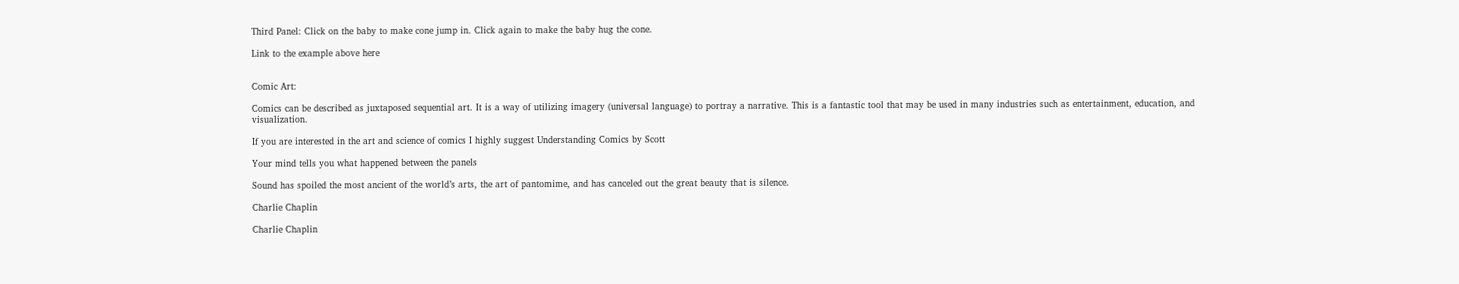Third Panel: Click on the baby to make cone jump in. Click again to make the baby hug the cone.

Link to the example above here


Comic Art:

Comics can be described as juxtaposed sequential art. It is a way of utilizing imagery (universal language) to portray a narrative. This is a fantastic tool that may be used in many industries such as entertainment, education, and visualization.

If you are interested in the art and science of comics I highly suggest Understanding Comics by Scott

Your mind tells you what happened between the panels

Sound has spoiled the most ancient of the world’s arts, the art of pantomime, and has canceled out the great beauty that is silence.

Charlie Chaplin

Charlie Chaplin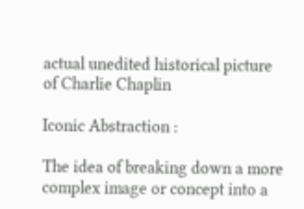actual unedited historical picture of Charlie Chaplin

Iconic Abstraction :

The idea of breaking down a more complex image or concept into a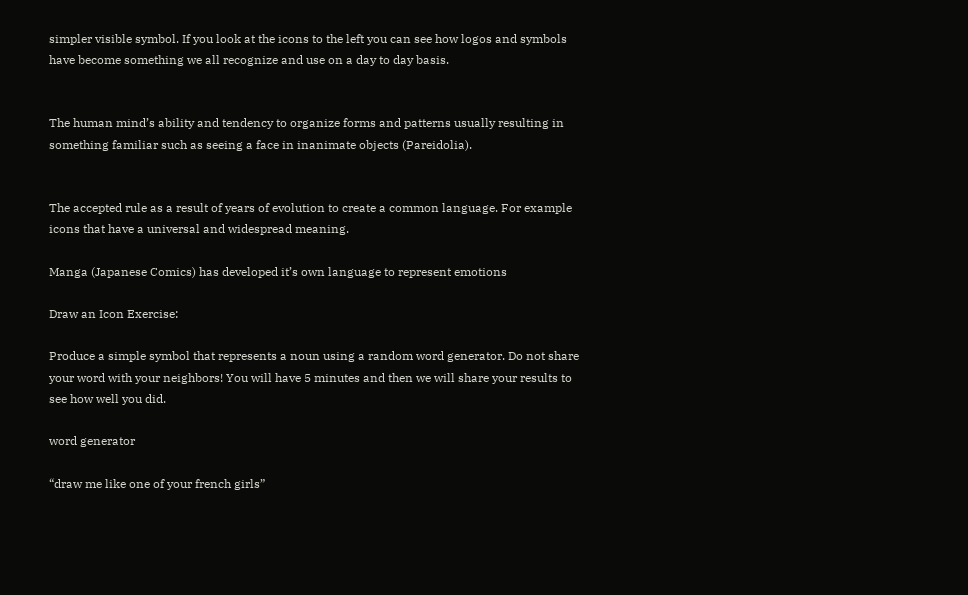simpler visible symbol. If you look at the icons to the left you can see how logos and symbols have become something we all recognize and use on a day to day basis.


The human mind’s ability and tendency to organize forms and patterns usually resulting in something familiar such as seeing a face in inanimate objects (Pareidolia).


The accepted rule as a result of years of evolution to create a common language. For example icons that have a universal and widespread meaning.

Manga (Japanese Comics) has developed it’s own language to represent emotions

Draw an Icon Exercise:

Produce a simple symbol that represents a noun using a random word generator. Do not share your word with your neighbors! You will have 5 minutes and then we will share your results to see how well you did.

word generator

“draw me like one of your french girls”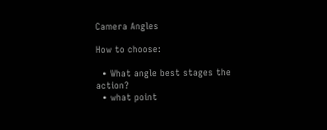Camera Angles

How to choose:

  • What angle best stages the action?
  • what point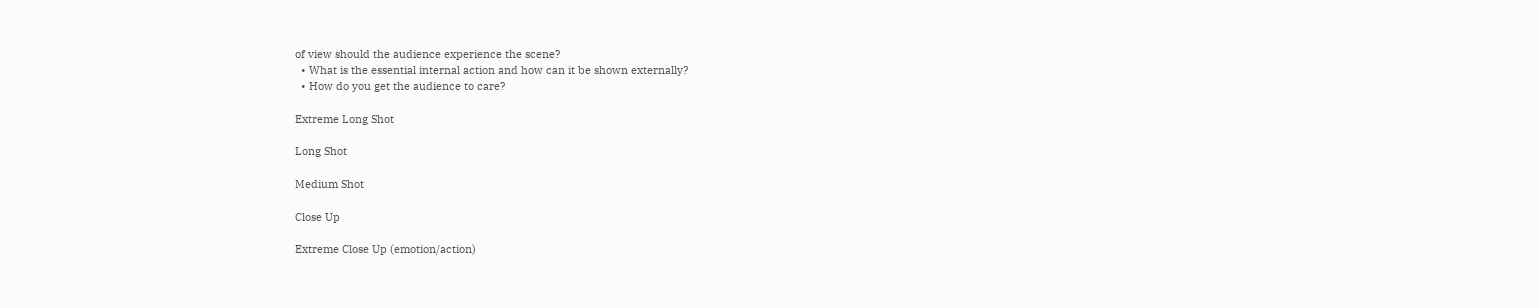of view should the audience experience the scene?
  • What is the essential internal action and how can it be shown externally?
  • How do you get the audience to care?

Extreme Long Shot

Long Shot

Medium Shot

Close Up

Extreme Close Up (emotion/action)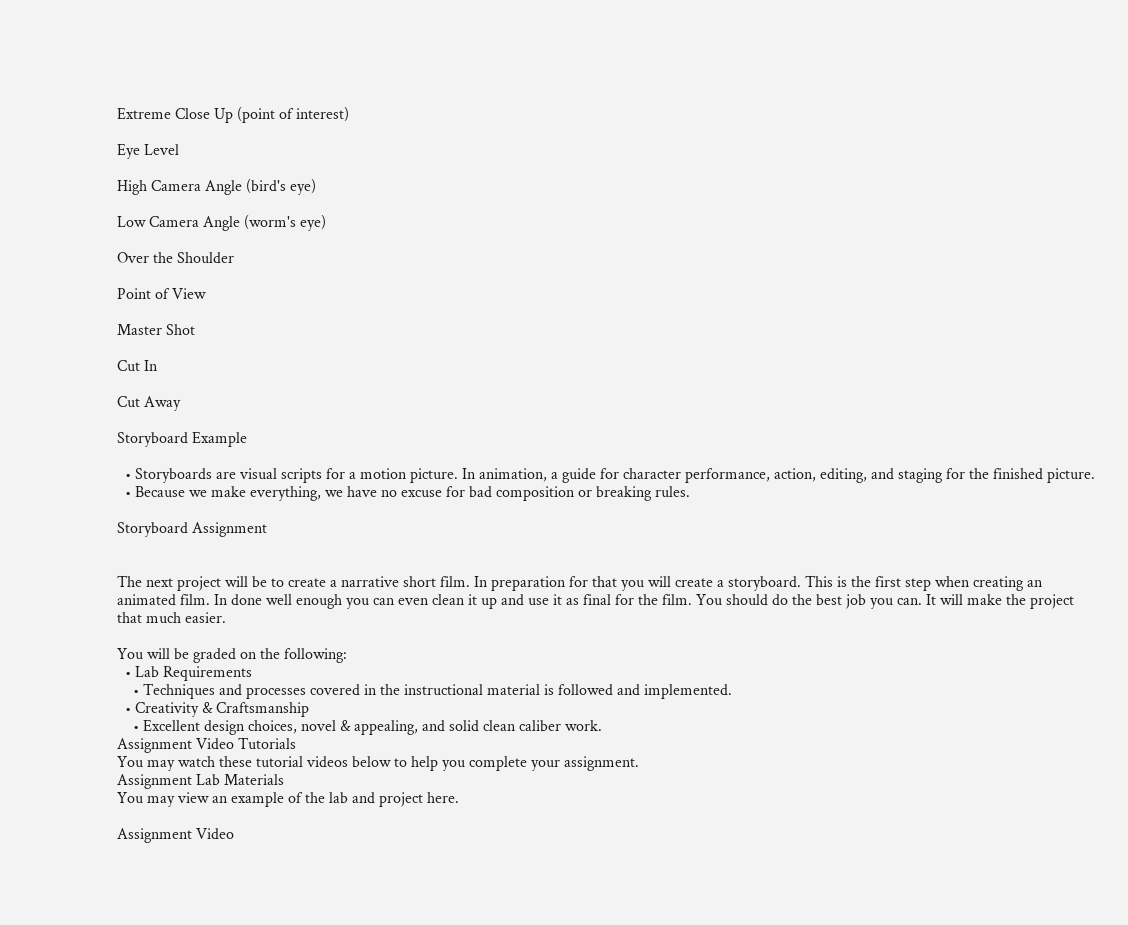Extreme Close Up (point of interest)

Eye Level

High Camera Angle (bird's eye)

Low Camera Angle (worm's eye)

Over the Shoulder

Point of View

Master Shot

Cut In

Cut Away

Storyboard Example

  • Storyboards are visual scripts for a motion picture. In animation, a guide for character performance, action, editing, and staging for the finished picture.
  • Because we make everything, we have no excuse for bad composition or breaking rules.

Storyboard Assignment


The next project will be to create a narrative short film. In preparation for that you will create a storyboard. This is the first step when creating an animated film. In done well enough you can even clean it up and use it as final for the film. You should do the best job you can. It will make the project that much easier.

You will be graded on the following:
  • Lab Requirements
    • Techniques and processes covered in the instructional material is followed and implemented.
  • Creativity & Craftsmanship
    • Excellent design choices, novel & appealing, and solid clean caliber work.
Assignment Video Tutorials
You may watch these tutorial videos below to help you complete your assignment.
Assignment Lab Materials
You may view an example of the lab and project here.

Assignment Video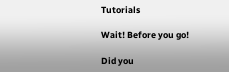Tutorials

Wait! Before you go!

Did you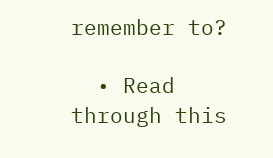remember to?

  • Read through this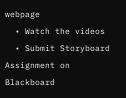webpage
  • Watch the videos
  • Submit Storyboard Assignment on Blackboard